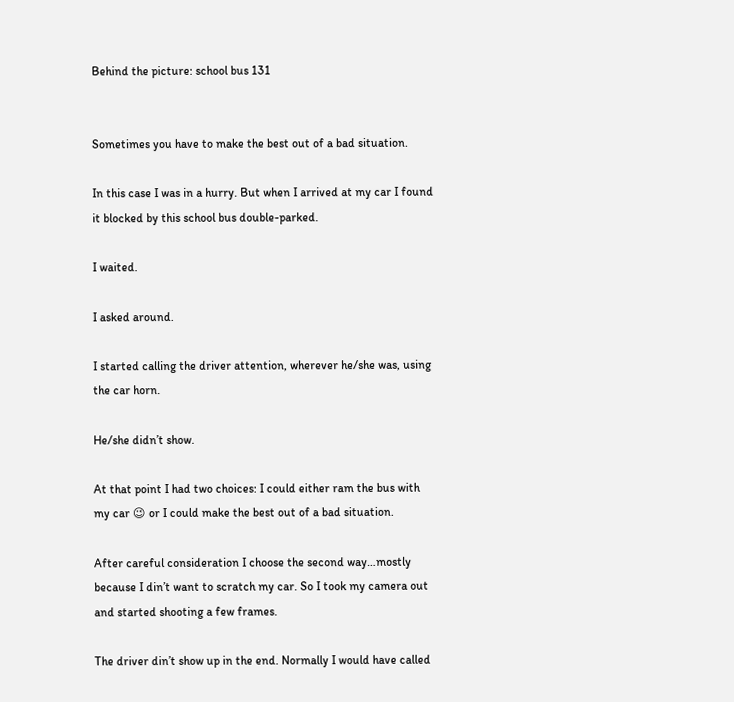Behind the picture: school bus 131


Sometimes you have to make the best out of a bad situation.

In this case I was in a hurry. But when I arrived at my car I found it blocked by this school bus double-parked.

I waited.

I asked around.

I started calling the driver attention, wherever he/she was, using the car horn.

He/she didn’t show.

At that point I had two choices: I could either ram the bus with my car 😉 or I could make the best out of a bad situation.

After careful consideration I choose the second way…mostly because I din’t want to scratch my car. So I took my camera out and started shooting a few frames.

The driver din’t show up in the end. Normally I would have called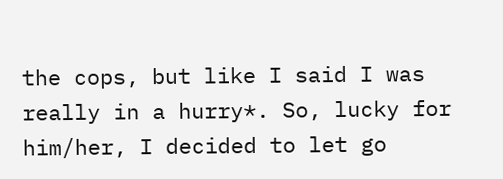the cops, but like I said I was really in a hurry*. So, lucky for him/her, I decided to let go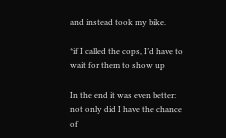and instead took my bike.

*if I called the cops, I’d have to wait for them to show up

In the end it was even better: not only did I have the chance of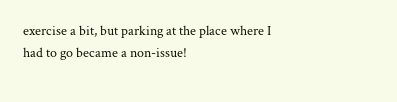exercise a bit, but parking at the place where I had to go became a non-issue!